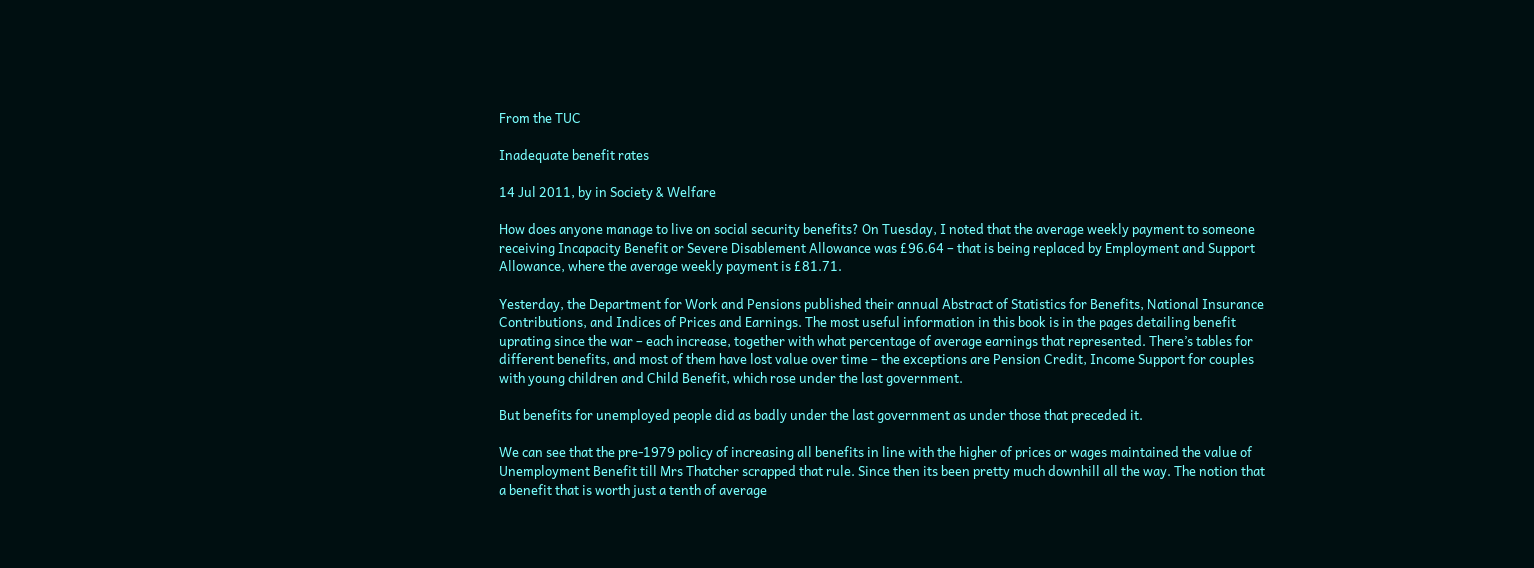From the TUC

Inadequate benefit rates

14 Jul 2011, by in Society & Welfare

How does anyone manage to live on social security benefits? On Tuesday, I noted that the average weekly payment to someone receiving Incapacity Benefit or Severe Disablement Allowance was £96.64 – that is being replaced by Employment and Support Allowance, where the average weekly payment is £81.71.

Yesterday, the Department for Work and Pensions published their annual Abstract of Statistics for Benefits, National Insurance Contributions, and Indices of Prices and Earnings. The most useful information in this book is in the pages detailing benefit uprating since the war – each increase, together with what percentage of average earnings that represented. There’s tables for different benefits, and most of them have lost value over time – the exceptions are Pension Credit, Income Support for couples with young children and Child Benefit, which rose under the last government.

But benefits for unemployed people did as badly under the last government as under those that preceded it.

We can see that the pre-1979 policy of increasing all benefits in line with the higher of prices or wages maintained the value of Unemployment Benefit till Mrs Thatcher scrapped that rule. Since then its been pretty much downhill all the way. The notion that a benefit that is worth just a tenth of average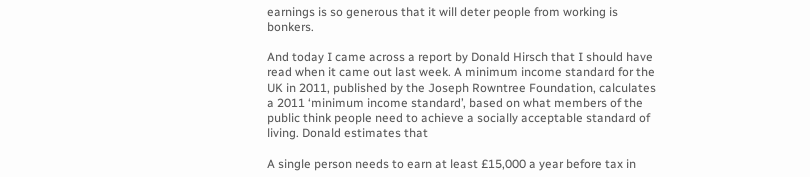earnings is so generous that it will deter people from working is bonkers.

And today I came across a report by Donald Hirsch that I should have read when it came out last week. A minimum income standard for the UK in 2011, published by the Joseph Rowntree Foundation, calculates a 2011 ‘minimum income standard’, based on what members of the public think people need to achieve a socially acceptable standard of living. Donald estimates that

A single person needs to earn at least £15,000 a year before tax in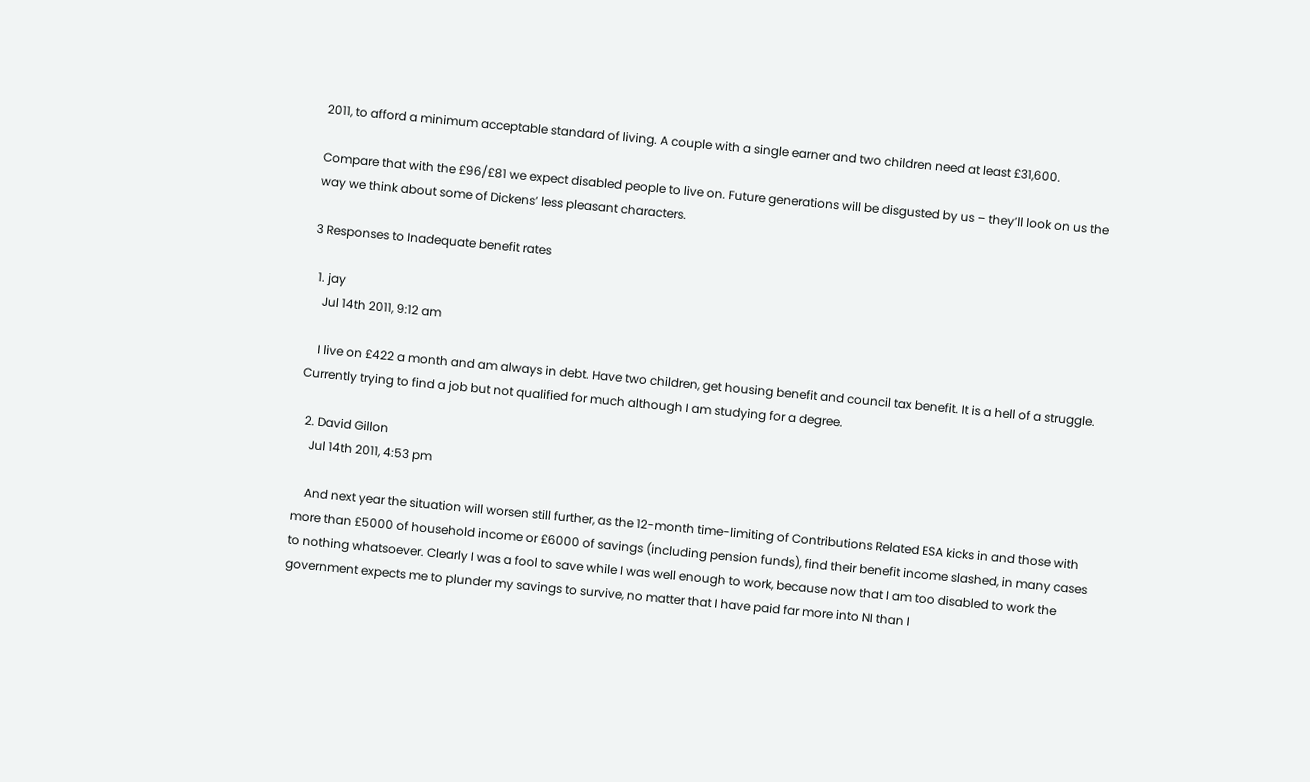2011, to afford a minimum acceptable standard of living. A couple with a single earner and two children need at least £31,600.

Compare that with the £96/£81 we expect disabled people to live on. Future generations will be disgusted by us – they’ll look on us the way we think about some of Dickens’ less pleasant characters.

3 Responses to Inadequate benefit rates

  1. jay
    Jul 14th 2011, 9:12 am

    I live on £422 a month and am always in debt. Have two children, get housing benefit and council tax benefit. It is a hell of a struggle. Currently trying to find a job but not qualified for much although I am studying for a degree.

  2. David Gillon
    Jul 14th 2011, 4:53 pm

    And next year the situation will worsen still further, as the 12-month time-limiting of Contributions Related ESA kicks in and those with more than £5000 of household income or £6000 of savings (including pension funds), find their benefit income slashed, in many cases to nothing whatsoever. Clearly I was a fool to save while I was well enough to work, because now that I am too disabled to work the government expects me to plunder my savings to survive, no matter that I have paid far more into NI than I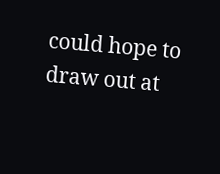could hope to draw out at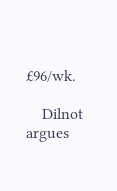£96/wk.

    Dilnot argues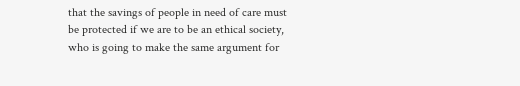that the savings of people in need of care must be protected if we are to be an ethical society, who is going to make the same argument for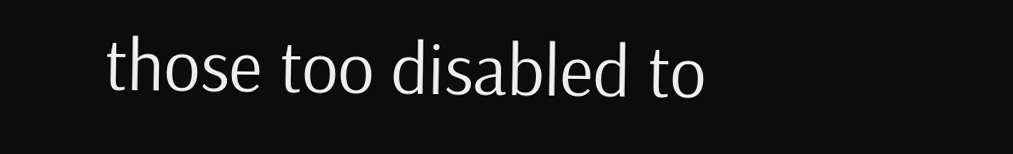those too disabled to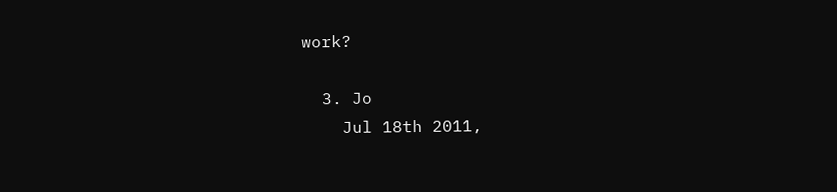work?

  3. Jo
    Jul 18th 2011,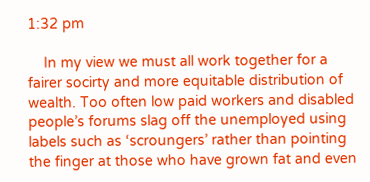1:32 pm

    In my view we must all work together for a fairer socirty and more equitable distribution of wealth. Too often low paid workers and disabled people’s forums slag off the unemployed using labels such as ‘scroungers’ rather than pointing the finger at those who have grown fat and even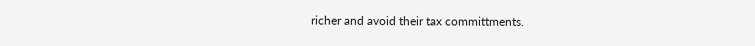richer and avoid their tax committments.